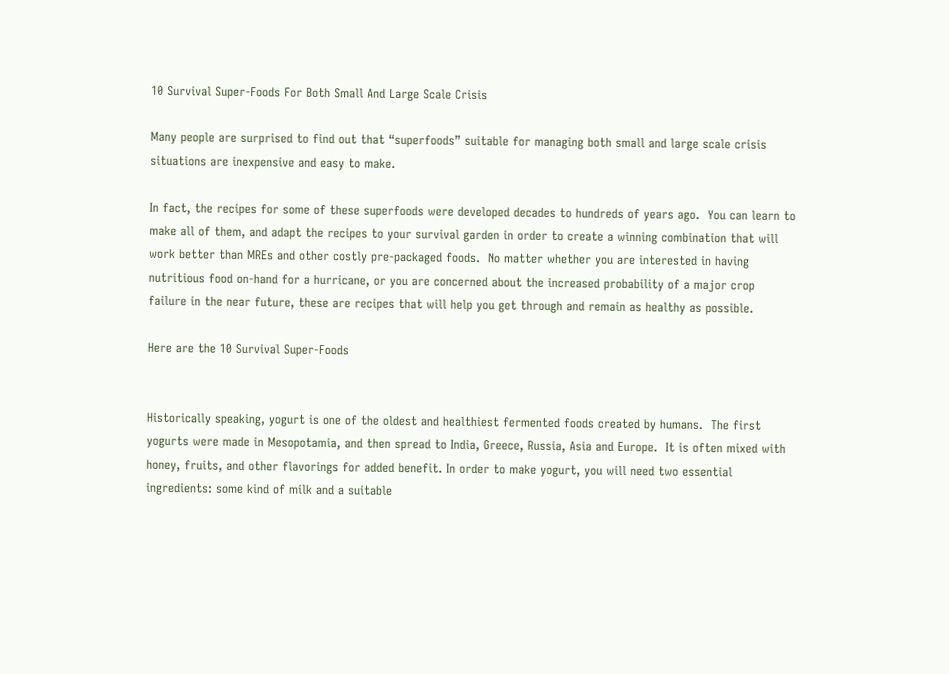10 Survival Super-Foods For Both Small And Large Scale Crisis

Many people are surprised to find out that “superfoods” suitable for managing both small and large scale crisis situations are inexpensive and easy to make.

In fact, the recipes for some of these superfoods were developed decades to hundreds of years ago.  You can learn to make all of them, and adapt the recipes to your survival garden in order to create a winning combination that will work better than MREs and other costly pre-packaged foods.  No matter whether you are interested in having nutritious food on-hand for a hurricane, or you are concerned about the increased probability of a major crop failure in the near future, these are recipes that will help you get through and remain as healthy as possible.

Here are the 10 Survival Super-Foods


Historically speaking, yogurt is one of the oldest and healthiest fermented foods created by humans.  The first yogurts were made in Mesopotamia, and then spread to India, Greece, Russia, Asia and Europe.  It is often mixed with honey, fruits, and other flavorings for added benefit. In order to make yogurt, you will need two essential ingredients: some kind of milk and a suitable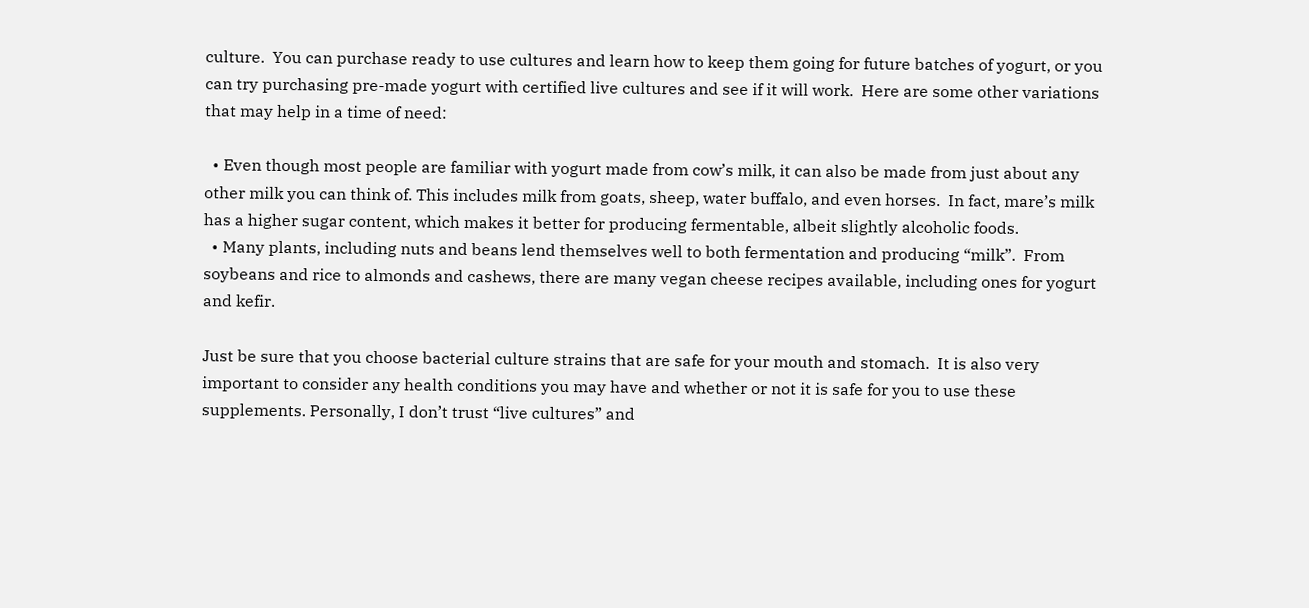culture.  You can purchase ready to use cultures and learn how to keep them going for future batches of yogurt, or you can try purchasing pre-made yogurt with certified live cultures and see if it will work.  Here are some other variations that may help in a time of need:

  • Even though most people are familiar with yogurt made from cow’s milk, it can also be made from just about any other milk you can think of. This includes milk from goats, sheep, water buffalo, and even horses.  In fact, mare’s milk has a higher sugar content, which makes it better for producing fermentable, albeit slightly alcoholic foods.
  • Many plants, including nuts and beans lend themselves well to both fermentation and producing “milk”.  From soybeans and rice to almonds and cashews, there are many vegan cheese recipes available, including ones for yogurt and kefir.

Just be sure that you choose bacterial culture strains that are safe for your mouth and stomach.  It is also very important to consider any health conditions you may have and whether or not it is safe for you to use these supplements. Personally, I don’t trust “live cultures” and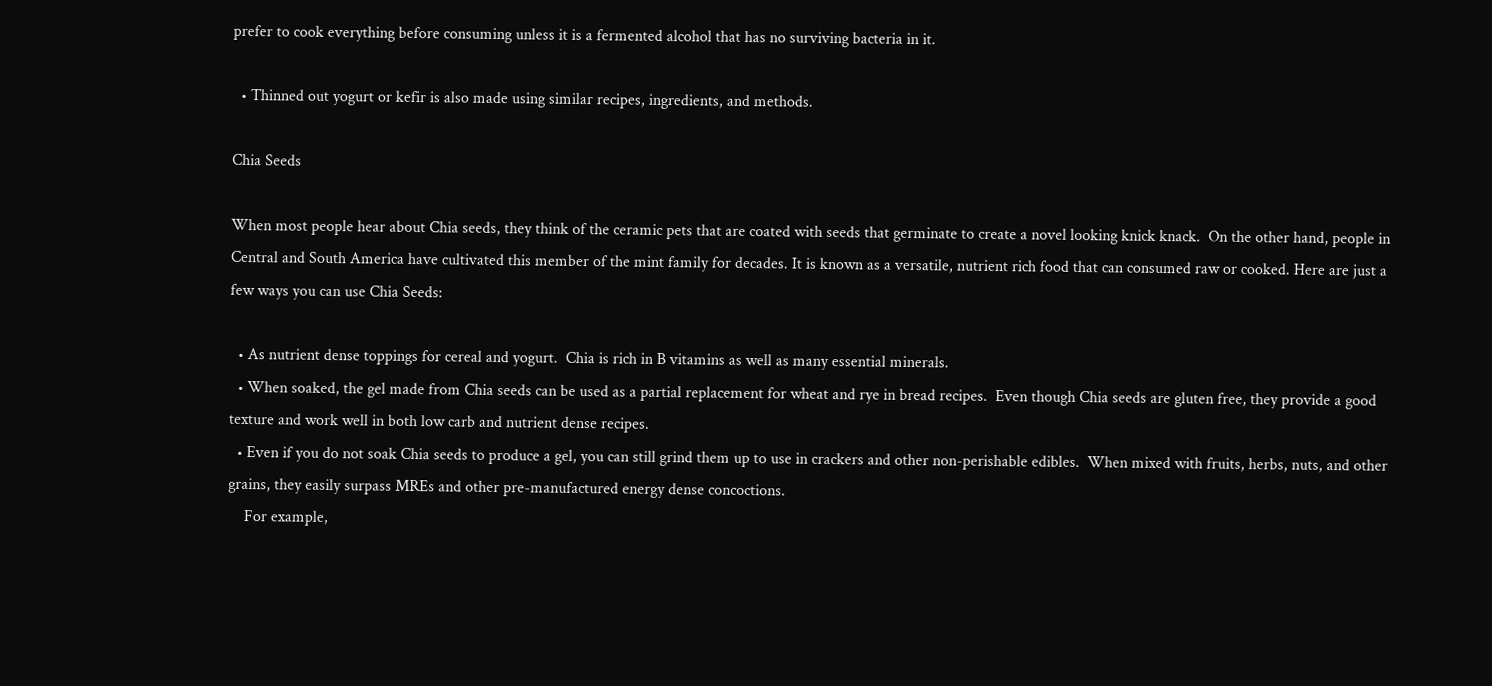prefer to cook everything before consuming unless it is a fermented alcohol that has no surviving bacteria in it.

  • Thinned out yogurt or kefir is also made using similar recipes, ingredients, and methods.

Chia Seeds

When most people hear about Chia seeds, they think of the ceramic pets that are coated with seeds that germinate to create a novel looking knick knack.  On the other hand, people in Central and South America have cultivated this member of the mint family for decades. It is known as a versatile, nutrient rich food that can consumed raw or cooked. Here are just a few ways you can use Chia Seeds:

  • As nutrient dense toppings for cereal and yogurt.  Chia is rich in B vitamins as well as many essential minerals.
  • When soaked, the gel made from Chia seeds can be used as a partial replacement for wheat and rye in bread recipes.  Even though Chia seeds are gluten free, they provide a good texture and work well in both low carb and nutrient dense recipes.
  • Even if you do not soak Chia seeds to produce a gel, you can still grind them up to use in crackers and other non-perishable edibles.  When mixed with fruits, herbs, nuts, and other grains, they easily surpass MREs and other pre-manufactured energy dense concoctions.
    For example,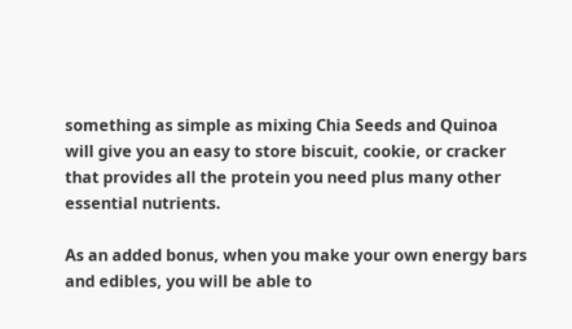something as simple as mixing Chia Seeds and Quinoa will give you an easy to store biscuit, cookie, or cracker that provides all the protein you need plus many other essential nutrients.

As an added bonus, when you make your own energy bars and edibles, you will be able to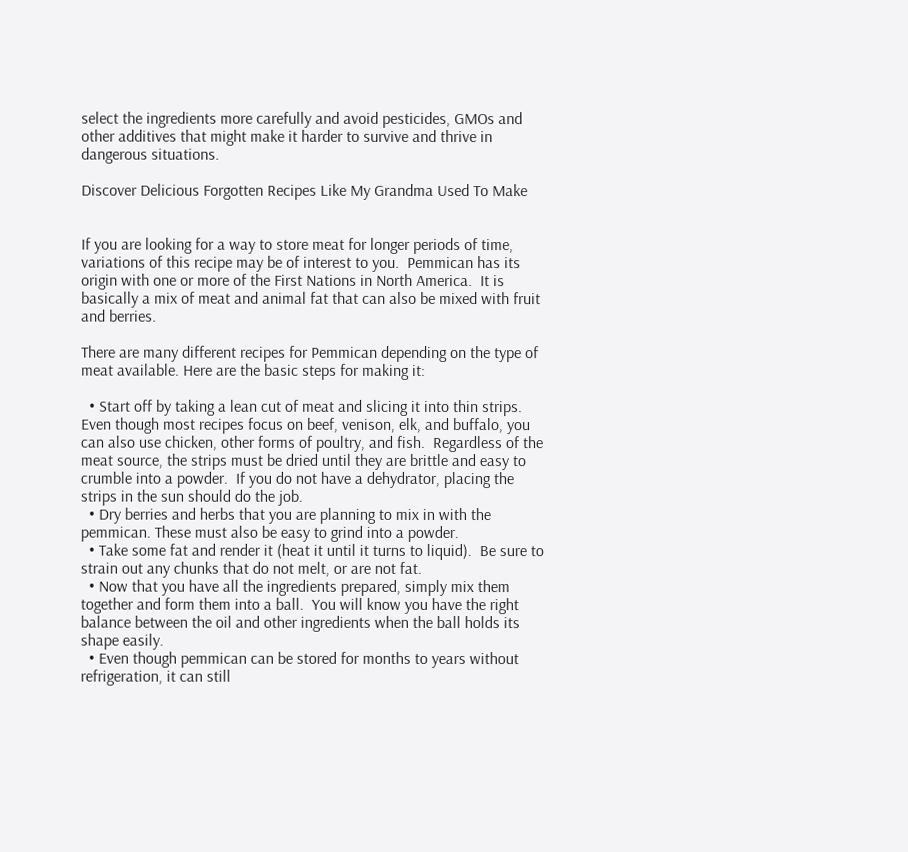select the ingredients more carefully and avoid pesticides, GMOs and other additives that might make it harder to survive and thrive in dangerous situations.

Discover Delicious Forgotten Recipes Like My Grandma Used To Make


If you are looking for a way to store meat for longer periods of time, variations of this recipe may be of interest to you.  Pemmican has its origin with one or more of the First Nations in North America.  It is basically a mix of meat and animal fat that can also be mixed with fruit and berries.

There are many different recipes for Pemmican depending on the type of meat available. Here are the basic steps for making it:

  • Start off by taking a lean cut of meat and slicing it into thin strips.  Even though most recipes focus on beef, venison, elk, and buffalo, you can also use chicken, other forms of poultry, and fish.  Regardless of the meat source, the strips must be dried until they are brittle and easy to crumble into a powder.  If you do not have a dehydrator, placing the strips in the sun should do the job.
  • Dry berries and herbs that you are planning to mix in with the pemmican. These must also be easy to grind into a powder.
  • Take some fat and render it (heat it until it turns to liquid).  Be sure to strain out any chunks that do not melt, or are not fat.
  • Now that you have all the ingredients prepared, simply mix them together and form them into a ball.  You will know you have the right balance between the oil and other ingredients when the ball holds its shape easily.
  • Even though pemmican can be stored for months to years without refrigeration, it can still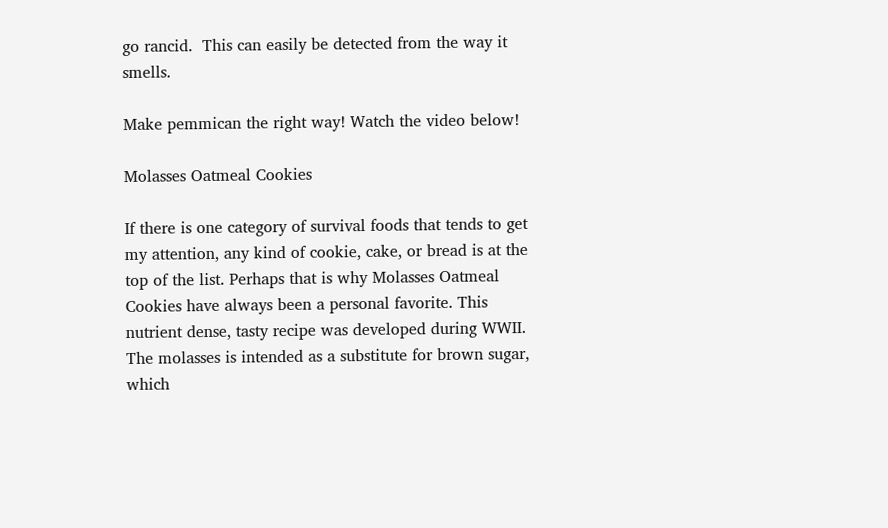go rancid.  This can easily be detected from the way it smells.

Make pemmican the right way! Watch the video below!

Molasses Oatmeal Cookies

If there is one category of survival foods that tends to get my attention, any kind of cookie, cake, or bread is at the top of the list. Perhaps that is why Molasses Oatmeal Cookies have always been a personal favorite. This nutrient dense, tasty recipe was developed during WWII.  The molasses is intended as a substitute for brown sugar, which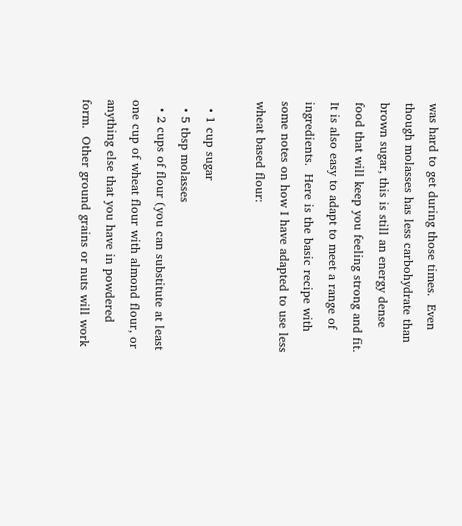was hard to get during those times.  Even though molasses has less carbohydrate than brown sugar, this is still an energy dense food that will keep you feeling strong and fit.  It is also easy to adapt to meet a range of ingredients.  Here is the basic recipe with some notes on how I have adapted to use less wheat based flour:

  • 1 cup sugar
  • 5 tbsp molasses
  • 2 cups of flour (you can substitute at least one cup of wheat flour with almond flour, or anything else that you have in powdered form.  Other ground grains or nuts will work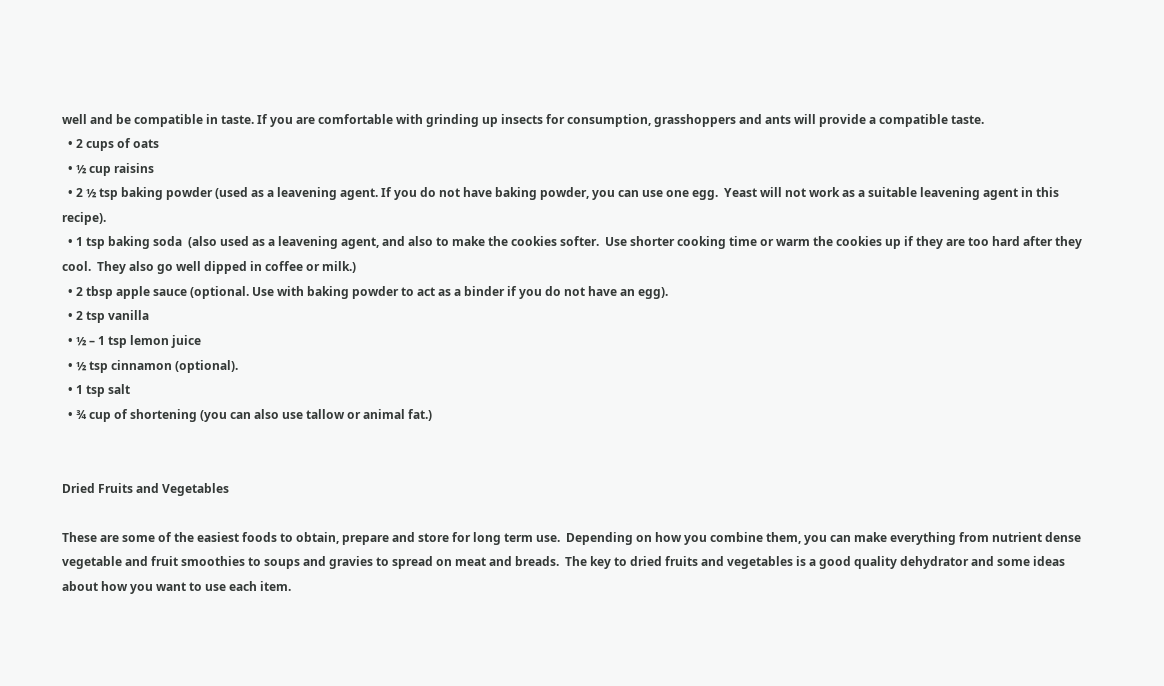well and be compatible in taste. If you are comfortable with grinding up insects for consumption, grasshoppers and ants will provide a compatible taste.
  • 2 cups of oats
  • ½ cup raisins
  • 2 ½ tsp baking powder (used as a leavening agent. If you do not have baking powder, you can use one egg.  Yeast will not work as a suitable leavening agent in this recipe).
  • 1 tsp baking soda  (also used as a leavening agent, and also to make the cookies softer.  Use shorter cooking time or warm the cookies up if they are too hard after they cool.  They also go well dipped in coffee or milk.)
  • 2 tbsp apple sauce (optional. Use with baking powder to act as a binder if you do not have an egg).
  • 2 tsp vanilla
  • ½ – 1 tsp lemon juice
  • ½ tsp cinnamon (optional).
  • 1 tsp salt
  • ¾ cup of shortening (you can also use tallow or animal fat.)


Dried Fruits and Vegetables

These are some of the easiest foods to obtain, prepare and store for long term use.  Depending on how you combine them, you can make everything from nutrient dense vegetable and fruit smoothies to soups and gravies to spread on meat and breads.  The key to dried fruits and vegetables is a good quality dehydrator and some ideas about how you want to use each item.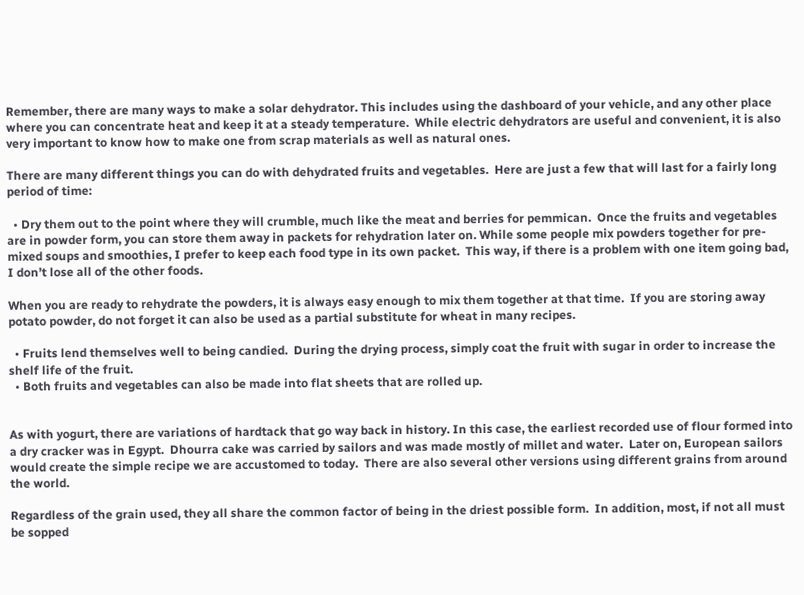Remember, there are many ways to make a solar dehydrator. This includes using the dashboard of your vehicle, and any other place where you can concentrate heat and keep it at a steady temperature.  While electric dehydrators are useful and convenient, it is also very important to know how to make one from scrap materials as well as natural ones.

There are many different things you can do with dehydrated fruits and vegetables.  Here are just a few that will last for a fairly long period of time:

  • Dry them out to the point where they will crumble, much like the meat and berries for pemmican.  Once the fruits and vegetables are in powder form, you can store them away in packets for rehydration later on. While some people mix powders together for pre-mixed soups and smoothies, I prefer to keep each food type in its own packet.  This way, if there is a problem with one item going bad, I don’t lose all of the other foods.

When you are ready to rehydrate the powders, it is always easy enough to mix them together at that time.  If you are storing away potato powder, do not forget it can also be used as a partial substitute for wheat in many recipes.

  • Fruits lend themselves well to being candied.  During the drying process, simply coat the fruit with sugar in order to increase the shelf life of the fruit.
  • Both fruits and vegetables can also be made into flat sheets that are rolled up.


As with yogurt, there are variations of hardtack that go way back in history. In this case, the earliest recorded use of flour formed into a dry cracker was in Egypt.  Dhourra cake was carried by sailors and was made mostly of millet and water.  Later on, European sailors would create the simple recipe we are accustomed to today.  There are also several other versions using different grains from around the world.

Regardless of the grain used, they all share the common factor of being in the driest possible form.  In addition, most, if not all must be sopped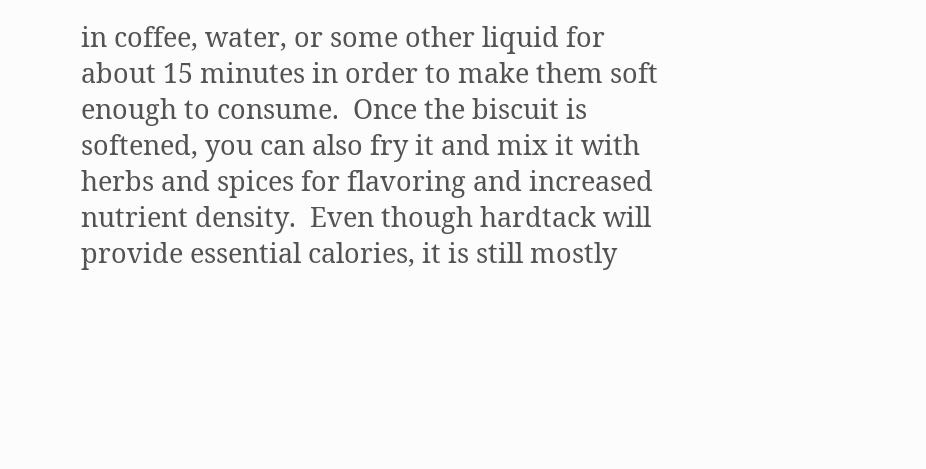in coffee, water, or some other liquid for about 15 minutes in order to make them soft enough to consume.  Once the biscuit is softened, you can also fry it and mix it with herbs and spices for flavoring and increased nutrient density.  Even though hardtack will provide essential calories, it is still mostly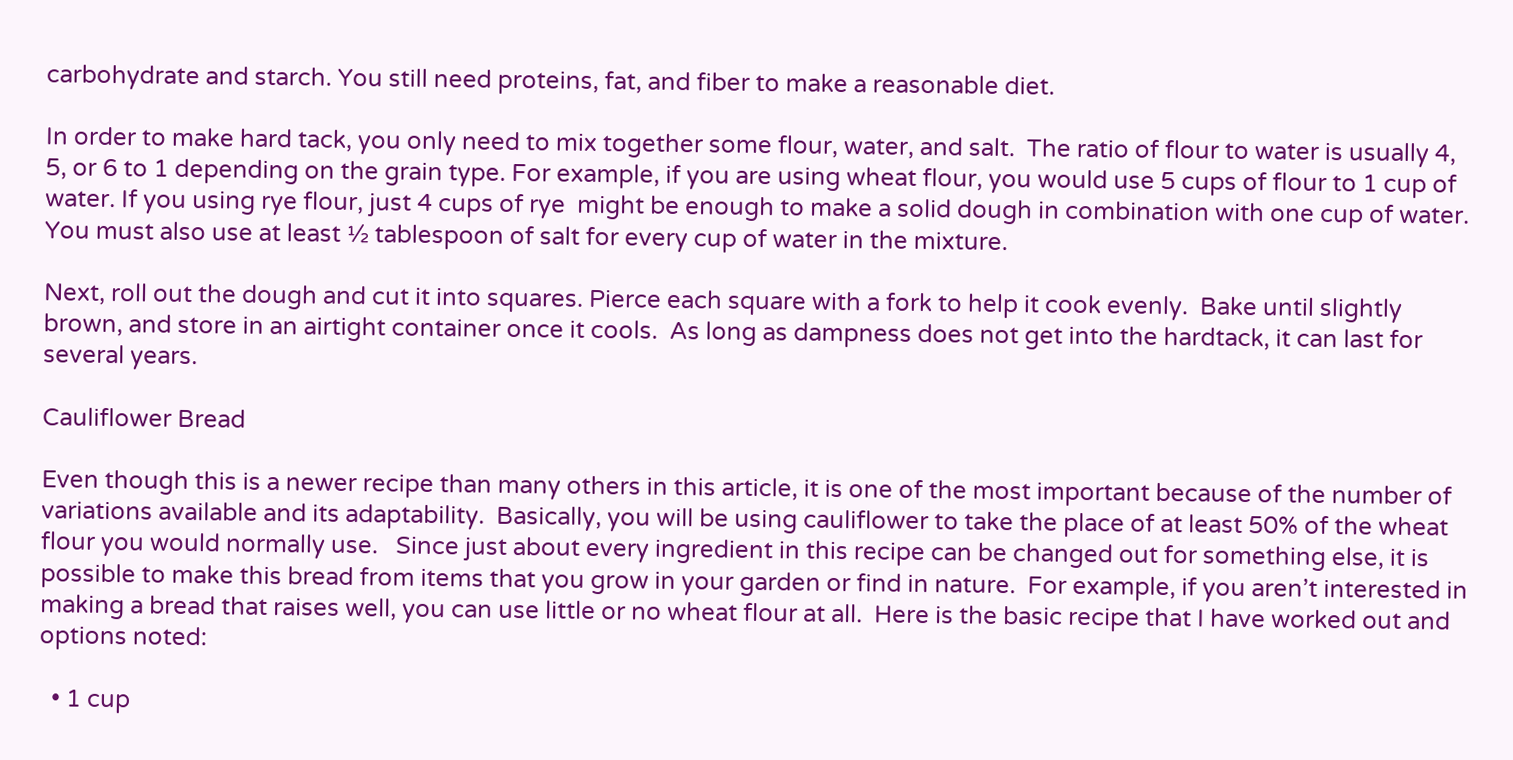carbohydrate and starch. You still need proteins, fat, and fiber to make a reasonable diet.

In order to make hard tack, you only need to mix together some flour, water, and salt.  The ratio of flour to water is usually 4, 5, or 6 to 1 depending on the grain type. For example, if you are using wheat flour, you would use 5 cups of flour to 1 cup of water. If you using rye flour, just 4 cups of rye  might be enough to make a solid dough in combination with one cup of water.  You must also use at least ½ tablespoon of salt for every cup of water in the mixture.

Next, roll out the dough and cut it into squares. Pierce each square with a fork to help it cook evenly.  Bake until slightly brown, and store in an airtight container once it cools.  As long as dampness does not get into the hardtack, it can last for several years.

Cauliflower Bread

Even though this is a newer recipe than many others in this article, it is one of the most important because of the number of variations available and its adaptability.  Basically, you will be using cauliflower to take the place of at least 50% of the wheat flour you would normally use.   Since just about every ingredient in this recipe can be changed out for something else, it is possible to make this bread from items that you grow in your garden or find in nature.  For example, if you aren’t interested in making a bread that raises well, you can use little or no wheat flour at all.  Here is the basic recipe that I have worked out and options noted:

  • 1 cup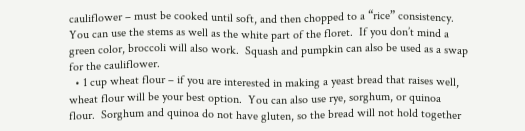cauliflower – must be cooked until soft, and then chopped to a “rice” consistency.  You can use the stems as well as the white part of the floret.  If you don’t mind a green color, broccoli will also work.  Squash and pumpkin can also be used as a swap for the cauliflower.
  • 1 cup wheat flour – if you are interested in making a yeast bread that raises well, wheat flour will be your best option.  You can also use rye, sorghum, or quinoa flour.  Sorghum and quinoa do not have gluten, so the bread will not hold together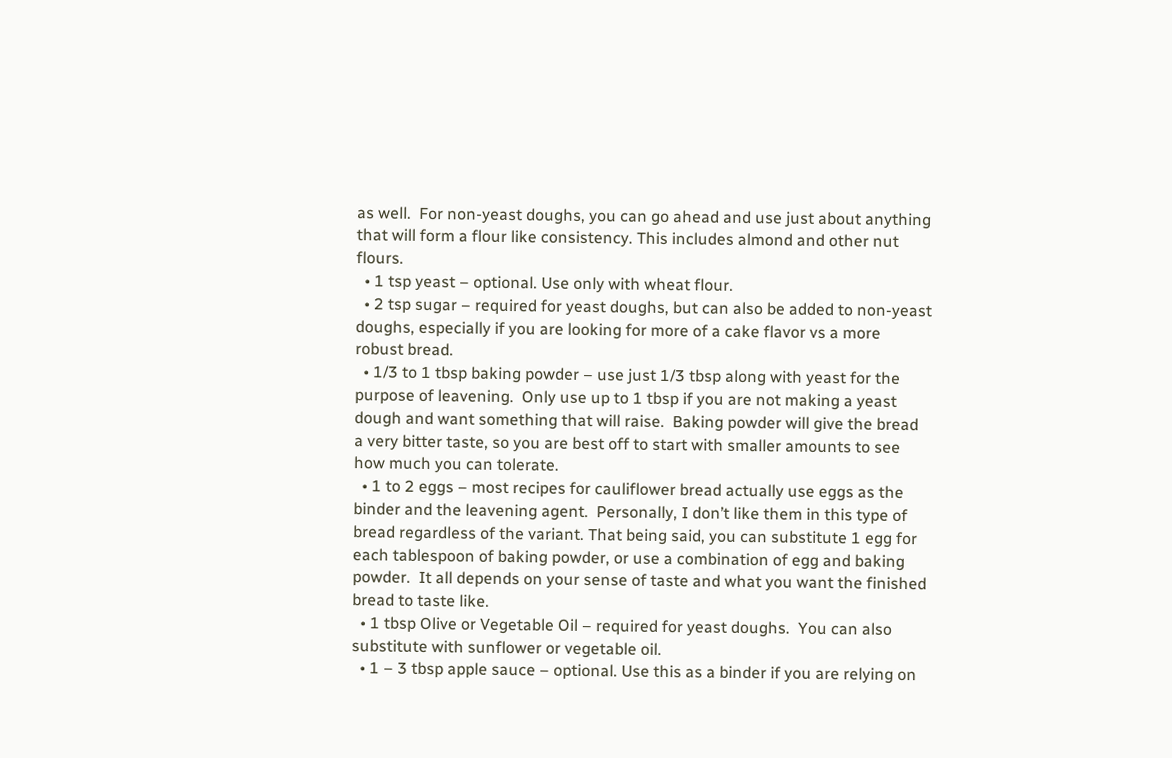as well.  For non-yeast doughs, you can go ahead and use just about anything that will form a flour like consistency. This includes almond and other nut flours.
  • 1 tsp yeast – optional. Use only with wheat flour.
  • 2 tsp sugar – required for yeast doughs, but can also be added to non-yeast doughs, especially if you are looking for more of a cake flavor vs a more robust bread.
  • 1/3 to 1 tbsp baking powder – use just 1/3 tbsp along with yeast for the purpose of leavening.  Only use up to 1 tbsp if you are not making a yeast dough and want something that will raise.  Baking powder will give the bread a very bitter taste, so you are best off to start with smaller amounts to see how much you can tolerate.
  • 1 to 2 eggs – most recipes for cauliflower bread actually use eggs as the binder and the leavening agent.  Personally, I don’t like them in this type of bread regardless of the variant. That being said, you can substitute 1 egg for each tablespoon of baking powder, or use a combination of egg and baking powder.  It all depends on your sense of taste and what you want the finished bread to taste like.
  • 1 tbsp Olive or Vegetable Oil – required for yeast doughs.  You can also substitute with sunflower or vegetable oil.
  • 1 – 3 tbsp apple sauce – optional. Use this as a binder if you are relying on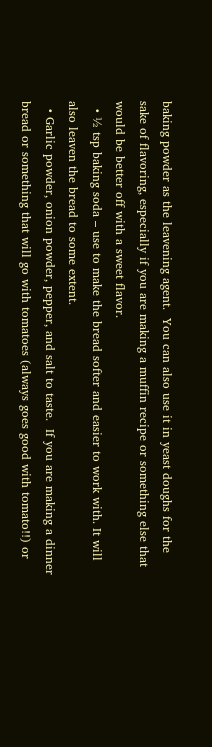baking powder as the leavening agent.  You can also use it in yeast doughs for the sake of flavoring, especially if you are making a muffin recipe or something else that would be better off with a sweet flavor.
  • ½ tsp baking soda – use to make the bread softer and easier to work with. It will also leaven the bread to some extent.
  • Garlic powder, onion powder, pepper, and salt to taste.  If you are making a dinner bread or something that will go with tomatoes (always goes good with tomato!!) or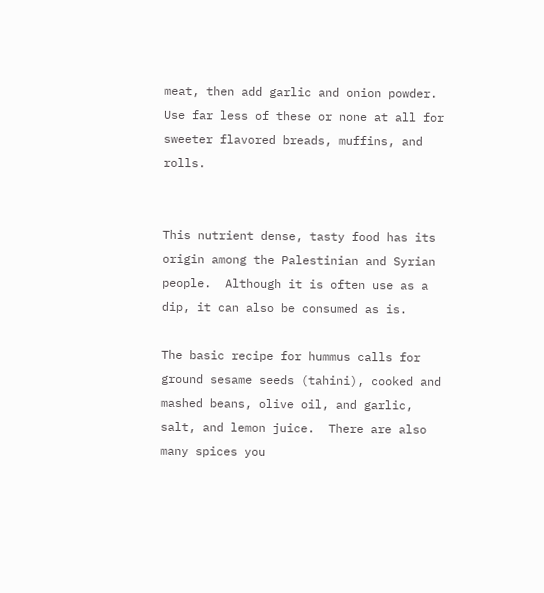meat, then add garlic and onion powder.  Use far less of these or none at all for sweeter flavored breads, muffins, and rolls.


This nutrient dense, tasty food has its origin among the Palestinian and Syrian people.  Although it is often use as a dip, it can also be consumed as is.

The basic recipe for hummus calls for ground sesame seeds (tahini), cooked and mashed beans, olive oil, and garlic, salt, and lemon juice.  There are also many spices you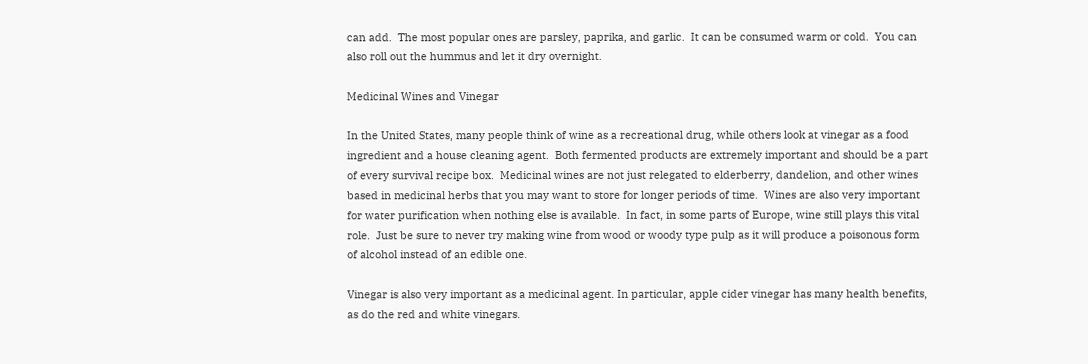can add.  The most popular ones are parsley, paprika, and garlic.  It can be consumed warm or cold.  You can also roll out the hummus and let it dry overnight.

Medicinal Wines and Vinegar

In the United States, many people think of wine as a recreational drug, while others look at vinegar as a food ingredient and a house cleaning agent.  Both fermented products are extremely important and should be a part of every survival recipe box.  Medicinal wines are not just relegated to elderberry, dandelion, and other wines based in medicinal herbs that you may want to store for longer periods of time.  Wines are also very important for water purification when nothing else is available.  In fact, in some parts of Europe, wine still plays this vital role.  Just be sure to never try making wine from wood or woody type pulp as it will produce a poisonous form of alcohol instead of an edible one.

Vinegar is also very important as a medicinal agent. In particular, apple cider vinegar has many health benefits, as do the red and white vinegars.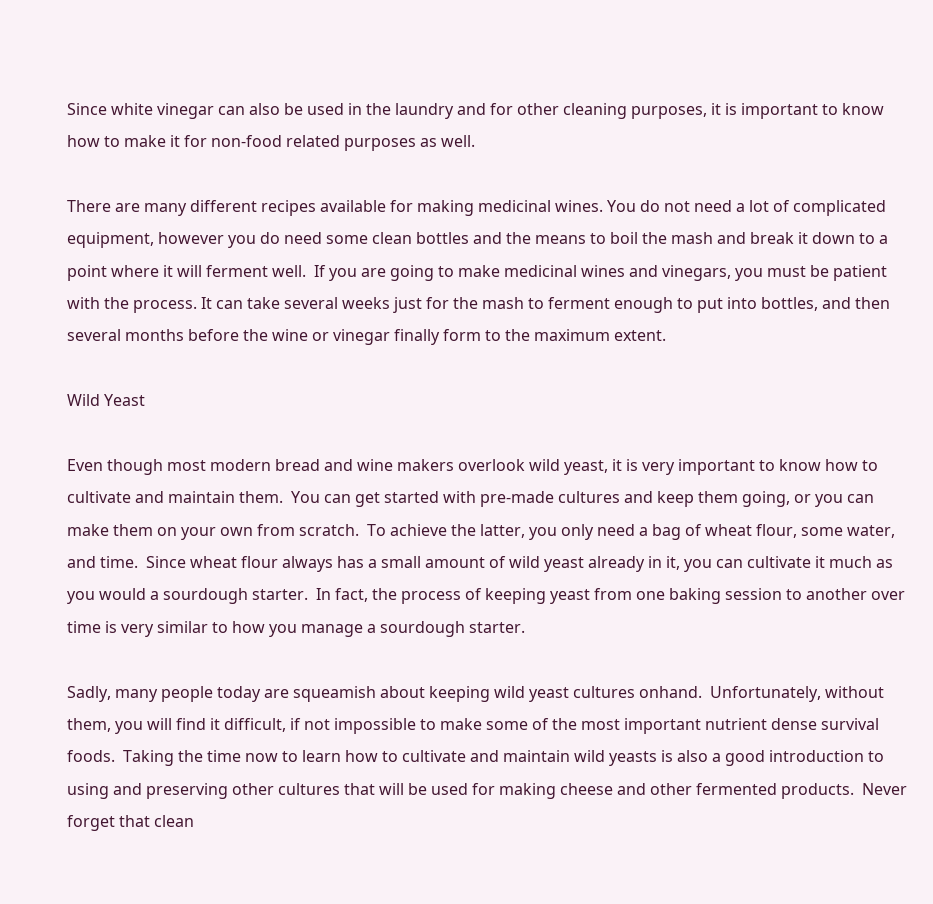Since white vinegar can also be used in the laundry and for other cleaning purposes, it is important to know how to make it for non-food related purposes as well.

There are many different recipes available for making medicinal wines. You do not need a lot of complicated equipment, however you do need some clean bottles and the means to boil the mash and break it down to a point where it will ferment well.  If you are going to make medicinal wines and vinegars, you must be patient with the process. It can take several weeks just for the mash to ferment enough to put into bottles, and then several months before the wine or vinegar finally form to the maximum extent.

Wild Yeast

Even though most modern bread and wine makers overlook wild yeast, it is very important to know how to cultivate and maintain them.  You can get started with pre-made cultures and keep them going, or you can make them on your own from scratch.  To achieve the latter, you only need a bag of wheat flour, some water, and time.  Since wheat flour always has a small amount of wild yeast already in it, you can cultivate it much as you would a sourdough starter.  In fact, the process of keeping yeast from one baking session to another over time is very similar to how you manage a sourdough starter.

Sadly, many people today are squeamish about keeping wild yeast cultures onhand.  Unfortunately, without them, you will find it difficult, if not impossible to make some of the most important nutrient dense survival foods.  Taking the time now to learn how to cultivate and maintain wild yeasts is also a good introduction to using and preserving other cultures that will be used for making cheese and other fermented products.  Never forget that clean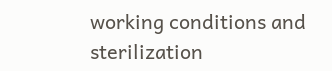working conditions and sterilization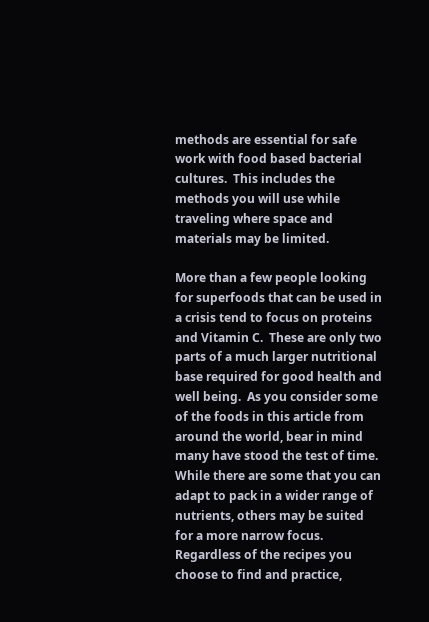methods are essential for safe work with food based bacterial cultures.  This includes the methods you will use while traveling where space and materials may be limited.

More than a few people looking for superfoods that can be used in a crisis tend to focus on proteins and Vitamin C.  These are only two parts of a much larger nutritional base required for good health and well being.  As you consider some of the foods in this article from around the world, bear in mind many have stood the test of time.  While there are some that you can adapt to pack in a wider range of nutrients, others may be suited for a more narrow focus.  Regardless of the recipes you choose to find and practice,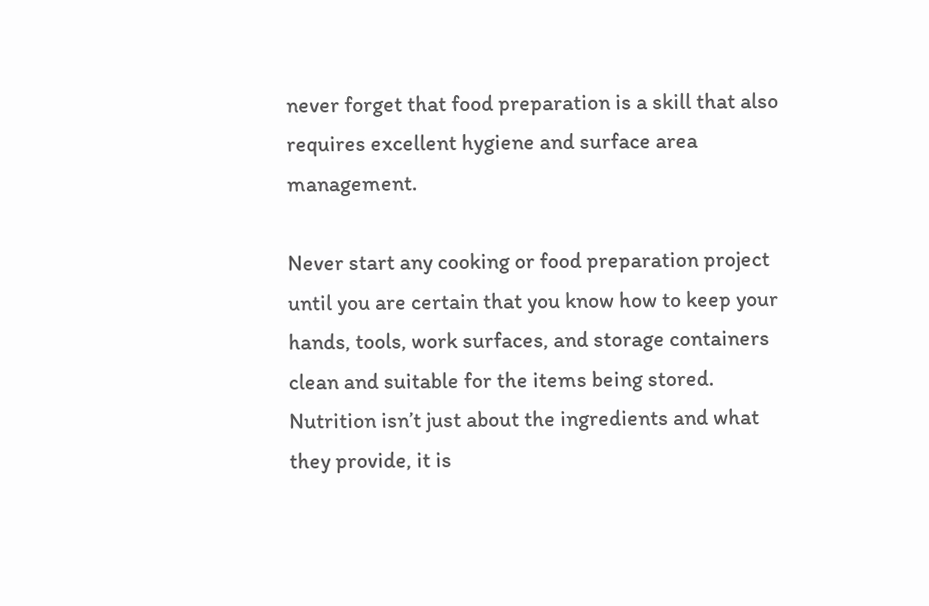never forget that food preparation is a skill that also requires excellent hygiene and surface area management.

Never start any cooking or food preparation project until you are certain that you know how to keep your hands, tools, work surfaces, and storage containers clean and suitable for the items being stored.  Nutrition isn’t just about the ingredients and what they provide, it is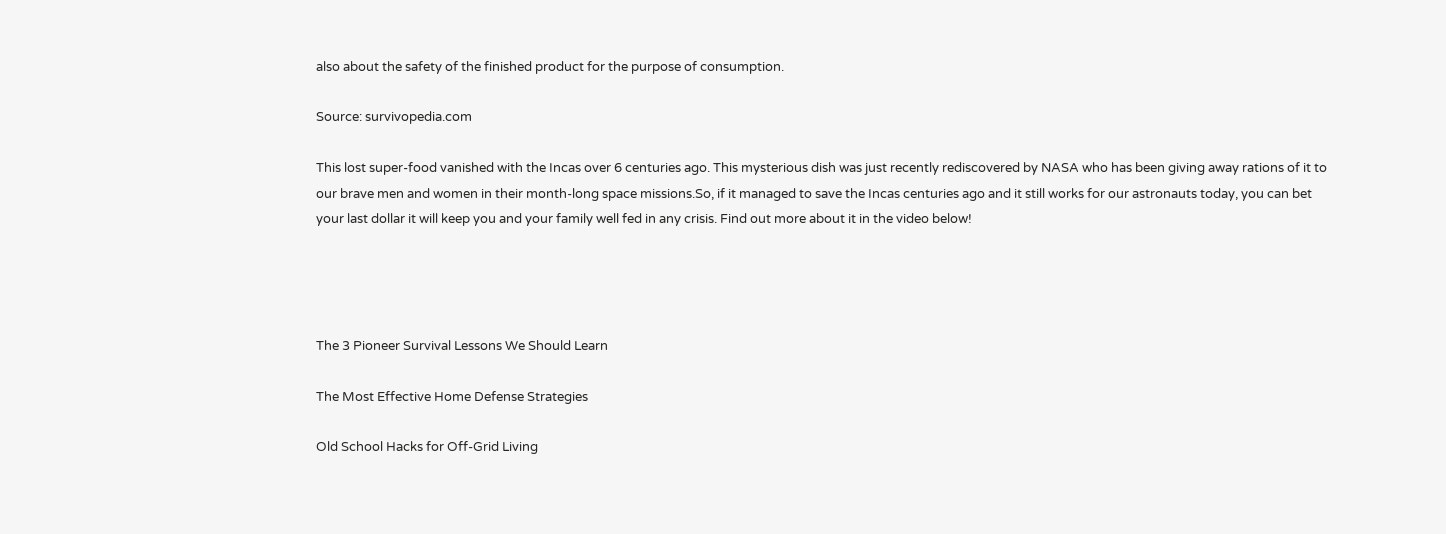also about the safety of the finished product for the purpose of consumption.

Source: survivopedia.com

This lost super-food vanished with the Incas over 6 centuries ago. This mysterious dish was just recently rediscovered by NASA who has been giving away rations of it to our brave men and women in their month-long space missions.So, if it managed to save the Incas centuries ago and it still works for our astronauts today, you can bet your last dollar it will keep you and your family well fed in any crisis. Find out more about it in the video below!




The 3 Pioneer Survival Lessons We Should Learn

The Most Effective Home Defense Strategies

Old School Hacks for Off-Grid Living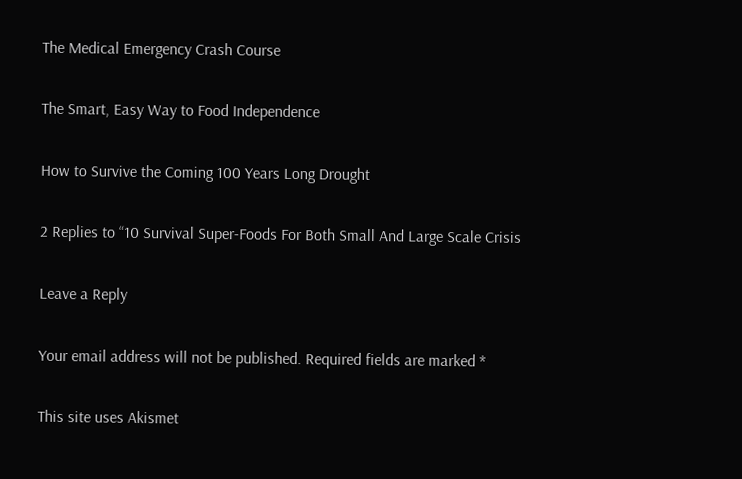The Medical Emergency Crash Course

The Smart, Easy Way to Food Independence

How to Survive the Coming 100 Years Long Drought

2 Replies to “10 Survival Super-Foods For Both Small And Large Scale Crisis

Leave a Reply

Your email address will not be published. Required fields are marked *

This site uses Akismet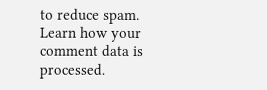to reduce spam. Learn how your comment data is processed.